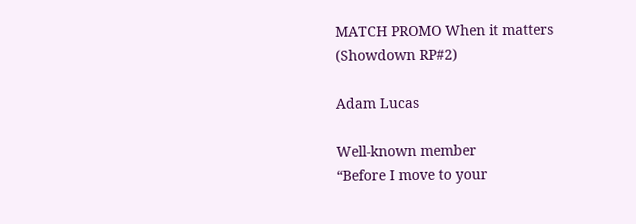MATCH PROMO When it matters (Showdown RP#2)

Adam Lucas

Well-known member
“Before I move to your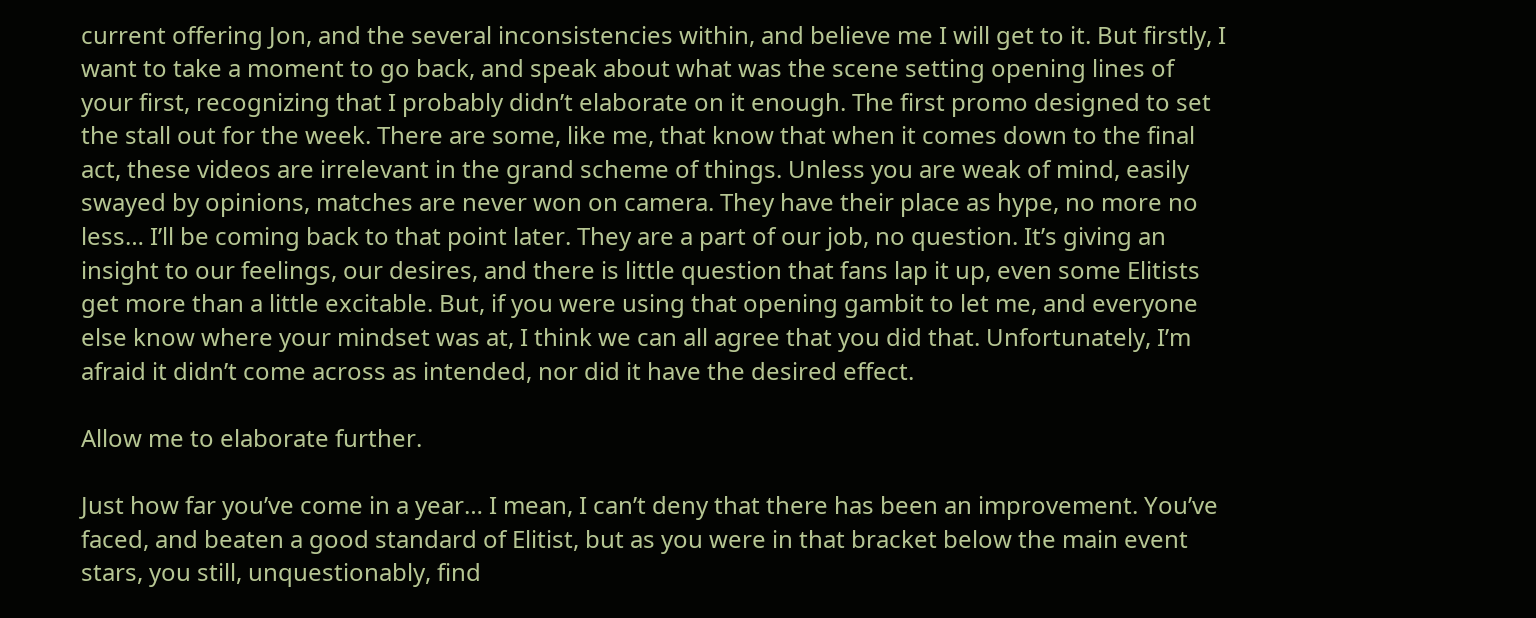current offering Jon, and the several inconsistencies within, and believe me I will get to it. But firstly, I want to take a moment to go back, and speak about what was the scene setting opening lines of your first, recognizing that I probably didn’t elaborate on it enough. The first promo designed to set the stall out for the week. There are some, like me, that know that when it comes down to the final act, these videos are irrelevant in the grand scheme of things. Unless you are weak of mind, easily swayed by opinions, matches are never won on camera. They have their place as hype, no more no less… I’ll be coming back to that point later. They are a part of our job, no question. It’s giving an insight to our feelings, our desires, and there is little question that fans lap it up, even some Elitists get more than a little excitable. But, if you were using that opening gambit to let me, and everyone else know where your mindset was at, I think we can all agree that you did that. Unfortunately, I’m afraid it didn’t come across as intended, nor did it have the desired effect.

Allow me to elaborate further.

Just how far you’ve come in a year… I mean, I can’t deny that there has been an improvement. You’ve faced, and beaten a good standard of Elitist, but as you were in that bracket below the main event stars, you still, unquestionably, find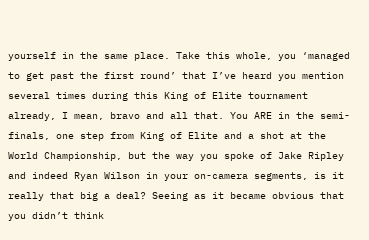yourself in the same place. Take this whole, you ‘managed to get past the first round’ that I’ve heard you mention several times during this King of Elite tournament already, I mean, bravo and all that. You ARE in the semi-finals, one step from King of Elite and a shot at the World Championship, but the way you spoke of Jake Ripley and indeed Ryan Wilson in your on-camera segments, is it really that big a deal? Seeing as it became obvious that you didn’t think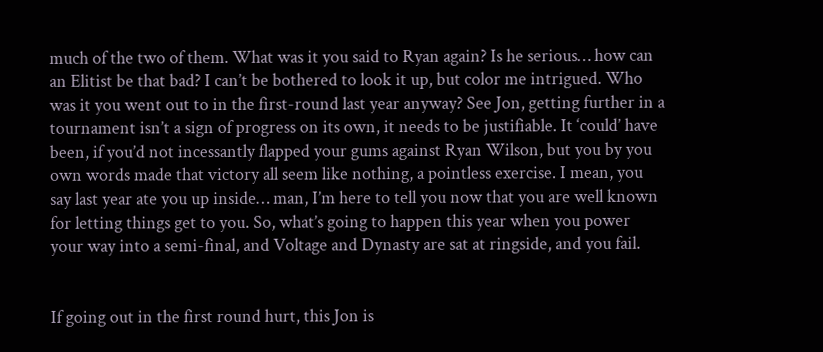much of the two of them. What was it you said to Ryan again? Is he serious… how can an Elitist be that bad? I can’t be bothered to look it up, but color me intrigued. Who was it you went out to in the first-round last year anyway? See Jon, getting further in a tournament isn’t a sign of progress on its own, it needs to be justifiable. It ‘could’ have been, if you’d not incessantly flapped your gums against Ryan Wilson, but you by you own words made that victory all seem like nothing, a pointless exercise. I mean, you say last year ate you up inside… man, I’m here to tell you now that you are well known for letting things get to you. So, what’s going to happen this year when you power your way into a semi-final, and Voltage and Dynasty are sat at ringside, and you fail.


If going out in the first round hurt, this Jon is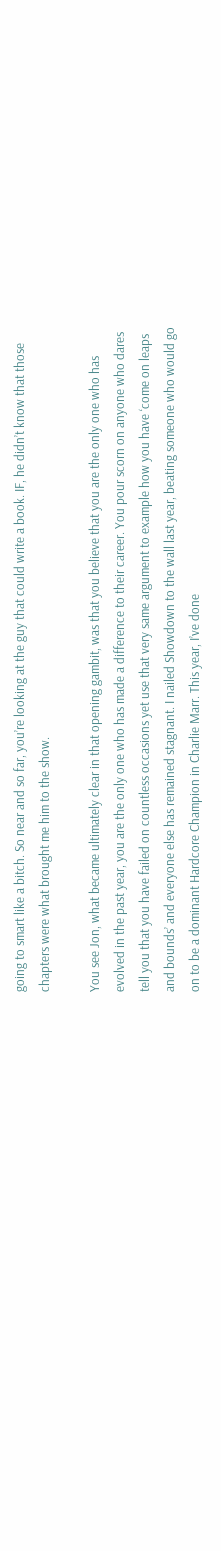going to smart like a bitch. So near and so far, you’re looking at the guy that could write a book. IF, he didn’t know that those chapters were what brought me him to the show.

You see Jon, what became ultimately clear in that opening gambit, was that you believe that you are the only one who has evolved in the past year, you are the only one who has made a difference to their career. You pour scorn on anyone who dares tell you that you have failed on countless occasions yet use that very same argument to example how you have ‘come on leaps and bounds’ and everyone else has remained stagnant. I nailed Showdown to the wall last year, beating someone who would go on to be a dominant Hardcore Champion in Charlie Marr. This year, I’ve done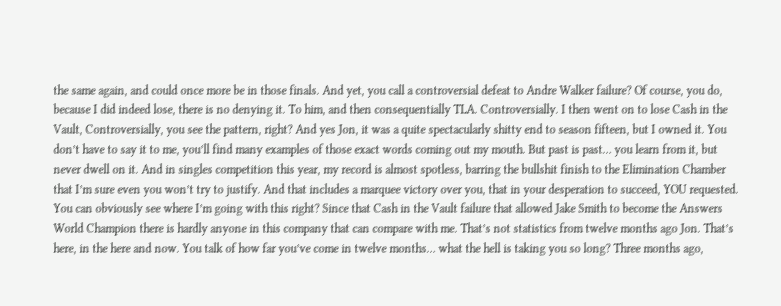the same again, and could once more be in those finals. And yet, you call a controversial defeat to Andre Walker failure? Of course, you do, because I did indeed lose, there is no denying it. To him, and then consequentially TLA. Controversially. I then went on to lose Cash in the Vault, Controversially, you see the pattern, right? And yes Jon, it was a quite spectacularly shitty end to season fifteen, but I owned it. You don’t have to say it to me, you’ll find many examples of those exact words coming out my mouth. But past is past… you learn from it, but never dwell on it. And in singles competition this year, my record is almost spotless, barring the bullshit finish to the Elimination Chamber that I’m sure even you won’t try to justify. And that includes a marquee victory over you, that in your desperation to succeed, YOU requested. You can obviously see where I’m going with this right? Since that Cash in the Vault failure that allowed Jake Smith to become the Answers World Champion there is hardly anyone in this company that can compare with me. That’s not statistics from twelve months ago Jon. That’s here, in the here and now. You talk of how far you’ve come in twelve months… what the hell is taking you so long? Three months ago,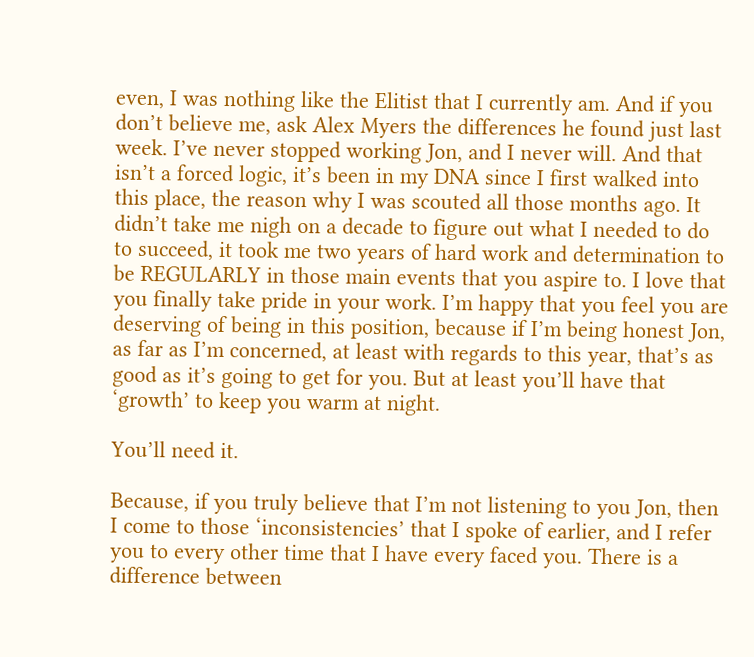even, I was nothing like the Elitist that I currently am. And if you don’t believe me, ask Alex Myers the differences he found just last week. I’ve never stopped working Jon, and I never will. And that isn’t a forced logic, it’s been in my DNA since I first walked into this place, the reason why I was scouted all those months ago. It didn’t take me nigh on a decade to figure out what I needed to do to succeed, it took me two years of hard work and determination to be REGULARLY in those main events that you aspire to. I love that you finally take pride in your work. I’m happy that you feel you are deserving of being in this position, because if I’m being honest Jon, as far as I’m concerned, at least with regards to this year, that’s as good as it’s going to get for you. But at least you’ll have that ‘growth’ to keep you warm at night.

You’ll need it.

Because, if you truly believe that I’m not listening to you Jon, then I come to those ‘inconsistencies’ that I spoke of earlier, and I refer you to every other time that I have every faced you. There is a difference between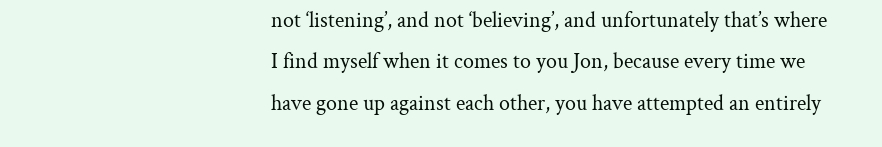not ‘listening’, and not ‘believing’, and unfortunately that’s where I find myself when it comes to you Jon, because every time we have gone up against each other, you have attempted an entirely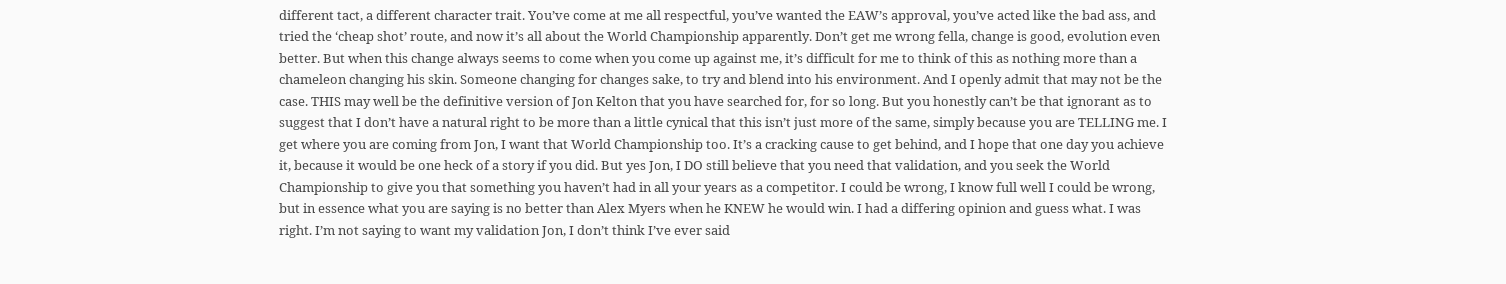different tact, a different character trait. You’ve come at me all respectful, you’ve wanted the EAW’s approval, you’ve acted like the bad ass, and tried the ‘cheap shot’ route, and now it’s all about the World Championship apparently. Don’t get me wrong fella, change is good, evolution even better. But when this change always seems to come when you come up against me, it’s difficult for me to think of this as nothing more than a chameleon changing his skin. Someone changing for changes sake, to try and blend into his environment. And I openly admit that may not be the case. THIS may well be the definitive version of Jon Kelton that you have searched for, for so long. But you honestly can’t be that ignorant as to suggest that I don’t have a natural right to be more than a little cynical that this isn’t just more of the same, simply because you are TELLING me. I get where you are coming from Jon, I want that World Championship too. It’s a cracking cause to get behind, and I hope that one day you achieve it, because it would be one heck of a story if you did. But yes Jon, I DO still believe that you need that validation, and you seek the World Championship to give you that something you haven’t had in all your years as a competitor. I could be wrong, I know full well I could be wrong, but in essence what you are saying is no better than Alex Myers when he KNEW he would win. I had a differing opinion and guess what. I was right. I’m not saying to want my validation Jon, I don’t think I’ve ever said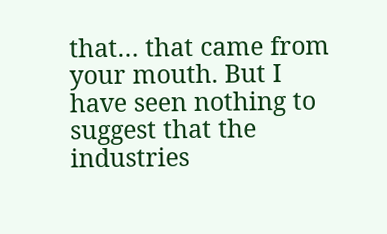that… that came from your mouth. But I have seen nothing to suggest that the industries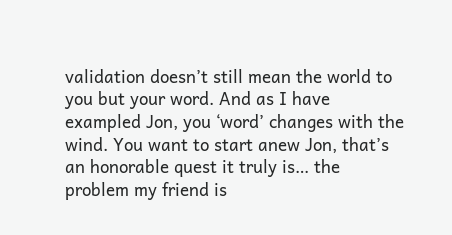validation doesn’t still mean the world to you but your word. And as I have exampled Jon, you ‘word’ changes with the wind. You want to start anew Jon, that’s an honorable quest it truly is… the problem my friend is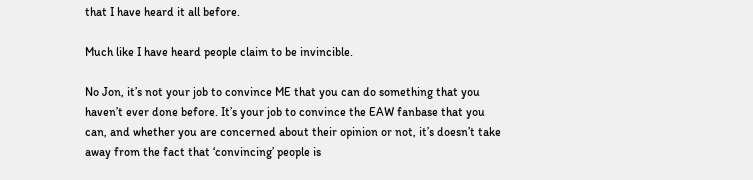that I have heard it all before.

Much like I have heard people claim to be invincible.

No Jon, it’s not your job to convince ME that you can do something that you haven’t ever done before. It’s your job to convince the EAW fanbase that you can, and whether you are concerned about their opinion or not, it’s doesn’t take away from the fact that ‘convincing’ people is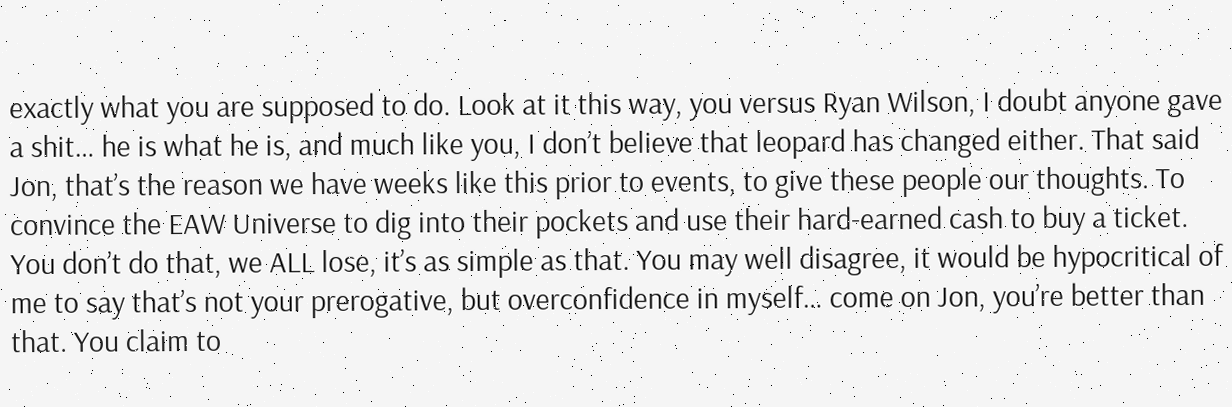exactly what you are supposed to do. Look at it this way, you versus Ryan Wilson, I doubt anyone gave a shit… he is what he is, and much like you, I don’t believe that leopard has changed either. That said Jon, that’s the reason we have weeks like this prior to events, to give these people our thoughts. To convince the EAW Universe to dig into their pockets and use their hard-earned cash to buy a ticket. You don’t do that, we ALL lose, it’s as simple as that. You may well disagree, it would be hypocritical of me to say that’s not your prerogative, but overconfidence in myself… come on Jon, you’re better than that. You claim to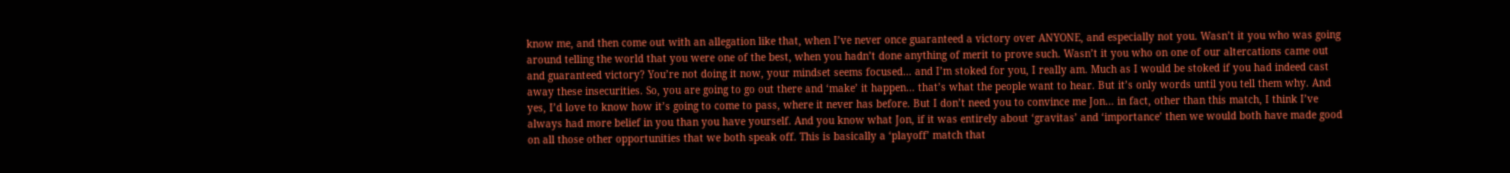know me, and then come out with an allegation like that, when I’ve never once guaranteed a victory over ANYONE, and especially not you. Wasn’t it you who was going around telling the world that you were one of the best, when you hadn’t done anything of merit to prove such. Wasn’t it you who on one of our altercations came out and guaranteed victory? You’re not doing it now, your mindset seems focused… and I’m stoked for you, I really am. Much as I would be stoked if you had indeed cast away these insecurities. So, you are going to go out there and ‘make’ it happen… that’s what the people want to hear. But it’s only words until you tell them why. And yes, I’d love to know how it’s going to come to pass, where it never has before. But I don’t need you to convince me Jon… in fact, other than this match, I think I’ve always had more belief in you than you have yourself. And you know what Jon, if it was entirely about ‘gravitas’ and ‘importance’ then we would both have made good on all those other opportunities that we both speak off. This is basically a ‘playoff’ match that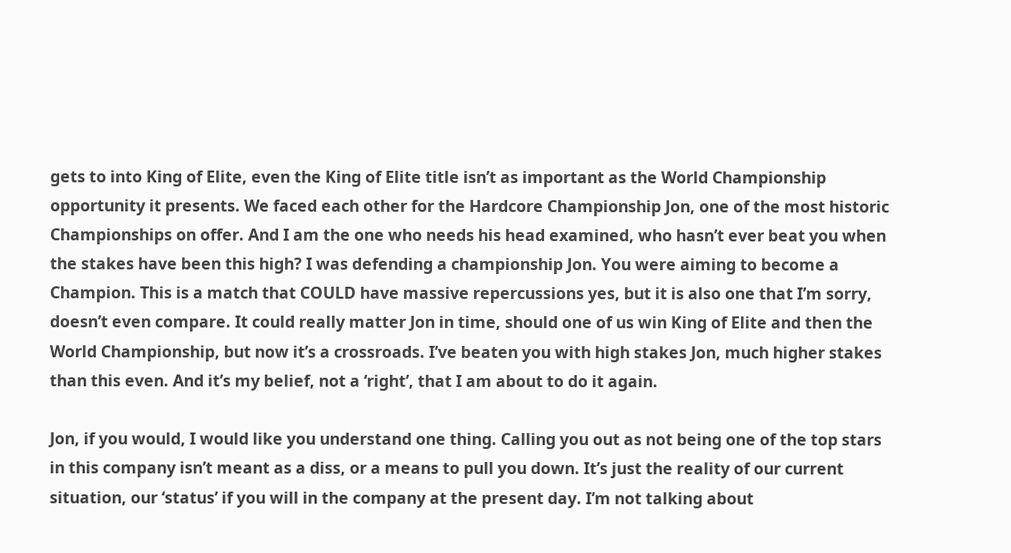gets to into King of Elite, even the King of Elite title isn’t as important as the World Championship opportunity it presents. We faced each other for the Hardcore Championship Jon, one of the most historic Championships on offer. And I am the one who needs his head examined, who hasn’t ever beat you when the stakes have been this high? I was defending a championship Jon. You were aiming to become a Champion. This is a match that COULD have massive repercussions yes, but it is also one that I’m sorry, doesn’t even compare. It could really matter Jon in time, should one of us win King of Elite and then the World Championship, but now it’s a crossroads. I’ve beaten you with high stakes Jon, much higher stakes than this even. And it’s my belief, not a ‘right’, that I am about to do it again.

Jon, if you would, I would like you understand one thing. Calling you out as not being one of the top stars in this company isn’t meant as a diss, or a means to pull you down. It’s just the reality of our current situation, our ‘status’ if you will in the company at the present day. I’m not talking about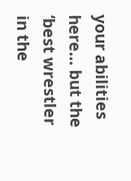your abilities here… but the ‘best wrestler in the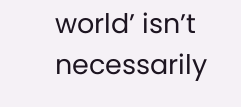world’ isn’t necessarily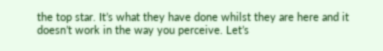the top star. It’s what they have done whilst they are here and it doesn’t work in the way you perceive. Let’s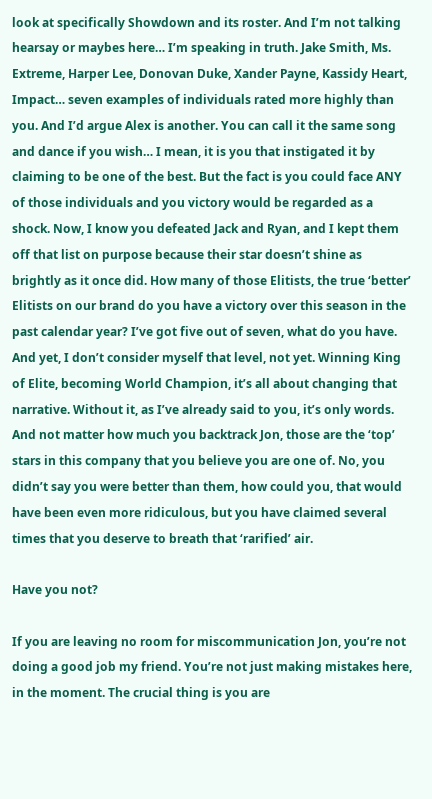look at specifically Showdown and its roster. And I’m not talking hearsay or maybes here… I’m speaking in truth. Jake Smith, Ms. Extreme, Harper Lee, Donovan Duke, Xander Payne, Kassidy Heart, Impact… seven examples of individuals rated more highly than you. And I’d argue Alex is another. You can call it the same song and dance if you wish… I mean, it is you that instigated it by claiming to be one of the best. But the fact is you could face ANY of those individuals and you victory would be regarded as a shock. Now, I know you defeated Jack and Ryan, and I kept them off that list on purpose because their star doesn’t shine as brightly as it once did. How many of those Elitists, the true ‘better’ Elitists on our brand do you have a victory over this season in the past calendar year? I’ve got five out of seven, what do you have. And yet, I don’t consider myself that level, not yet. Winning King of Elite, becoming World Champion, it’s all about changing that narrative. Without it, as I’ve already said to you, it’s only words. And not matter how much you backtrack Jon, those are the ‘top’ stars in this company that you believe you are one of. No, you didn’t say you were better than them, how could you, that would have been even more ridiculous, but you have claimed several times that you deserve to breath that ‘rarified’ air.

Have you not?

If you are leaving no room for miscommunication Jon, you’re not doing a good job my friend. You’re not just making mistakes here, in the moment. The crucial thing is you are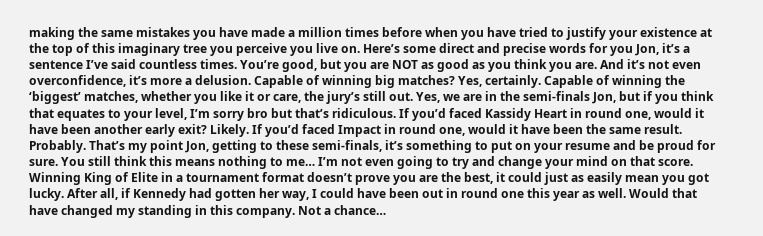making the same mistakes you have made a million times before when you have tried to justify your existence at the top of this imaginary tree you perceive you live on. Here’s some direct and precise words for you Jon, it’s a sentence I’ve said countless times. You’re good, but you are NOT as good as you think you are. And it’s not even overconfidence, it’s more a delusion. Capable of winning big matches? Yes, certainly. Capable of winning the ‘biggest’ matches, whether you like it or care, the jury’s still out. Yes, we are in the semi-finals Jon, but if you think that equates to your level, I’m sorry bro but that’s ridiculous. If you’d faced Kassidy Heart in round one, would it have been another early exit? Likely. If you’d faced Impact in round one, would it have been the same result. Probably. That’s my point Jon, getting to these semi-finals, it’s something to put on your resume and be proud for sure. You still think this means nothing to me… I’m not even going to try and change your mind on that score. Winning King of Elite in a tournament format doesn’t prove you are the best, it could just as easily mean you got lucky. After all, if Kennedy had gotten her way, I could have been out in round one this year as well. Would that have changed my standing in this company. Not a chance…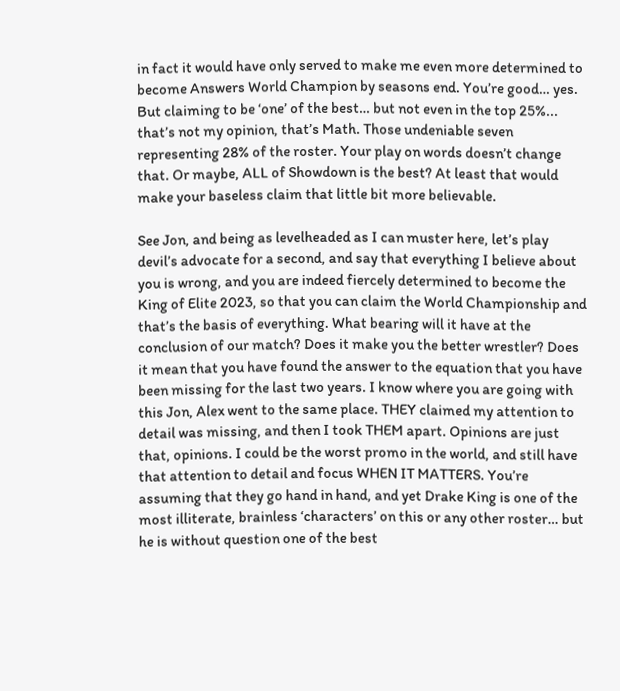in fact it would have only served to make me even more determined to become Answers World Champion by seasons end. You’re good… yes. But claiming to be ‘one’ of the best… but not even in the top 25%... that’s not my opinion, that’s Math. Those undeniable seven representing 28% of the roster. Your play on words doesn’t change that. Or maybe, ALL of Showdown is the best? At least that would make your baseless claim that little bit more believable.

See Jon, and being as levelheaded as I can muster here, let’s play devil’s advocate for a second, and say that everything I believe about you is wrong, and you are indeed fiercely determined to become the King of Elite 2023, so that you can claim the World Championship and that’s the basis of everything. What bearing will it have at the conclusion of our match? Does it make you the better wrestler? Does it mean that you have found the answer to the equation that you have been missing for the last two years. I know where you are going with this Jon, Alex went to the same place. THEY claimed my attention to detail was missing, and then I took THEM apart. Opinions are just that, opinions. I could be the worst promo in the world, and still have that attention to detail and focus WHEN IT MATTERS. You’re assuming that they go hand in hand, and yet Drake King is one of the most illiterate, brainless ‘characters’ on this or any other roster… but he is without question one of the best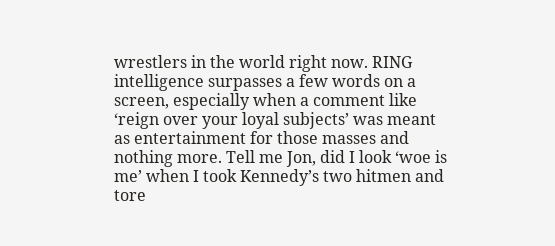wrestlers in the world right now. RING intelligence surpasses a few words on a screen, especially when a comment like ‘reign over your loyal subjects’ was meant as entertainment for those masses and nothing more. Tell me Jon, did I look ‘woe is me’ when I took Kennedy’s two hitmen and tore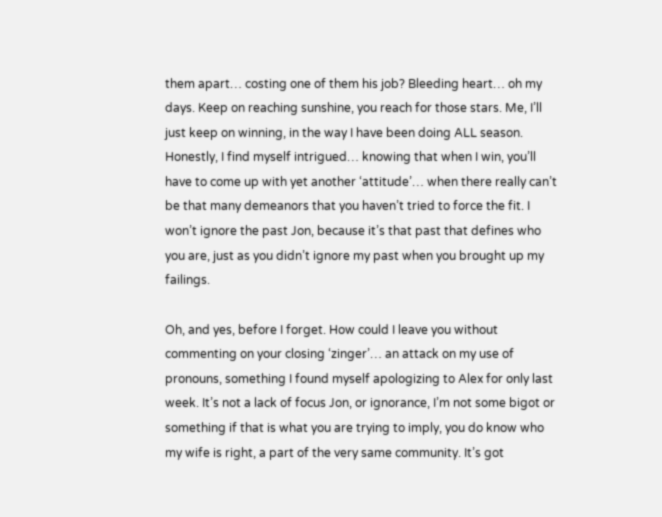them apart… costing one of them his job? Bleeding heart… oh my days. Keep on reaching sunshine, you reach for those stars. Me, I’ll just keep on winning, in the way I have been doing ALL season. Honestly, I find myself intrigued… knowing that when I win, you’ll have to come up with yet another ‘attitude’… when there really can’t be that many demeanors that you haven’t tried to force the fit. I won’t ignore the past Jon, because it’s that past that defines who you are, just as you didn’t ignore my past when you brought up my failings.

Oh, and yes, before I forget. How could I leave you without commenting on your closing ‘zinger’… an attack on my use of pronouns, something I found myself apologizing to Alex for only last week. It’s not a lack of focus Jon, or ignorance, I’m not some bigot or something if that is what you are trying to imply, you do know who my wife is right, a part of the very same community. It’s got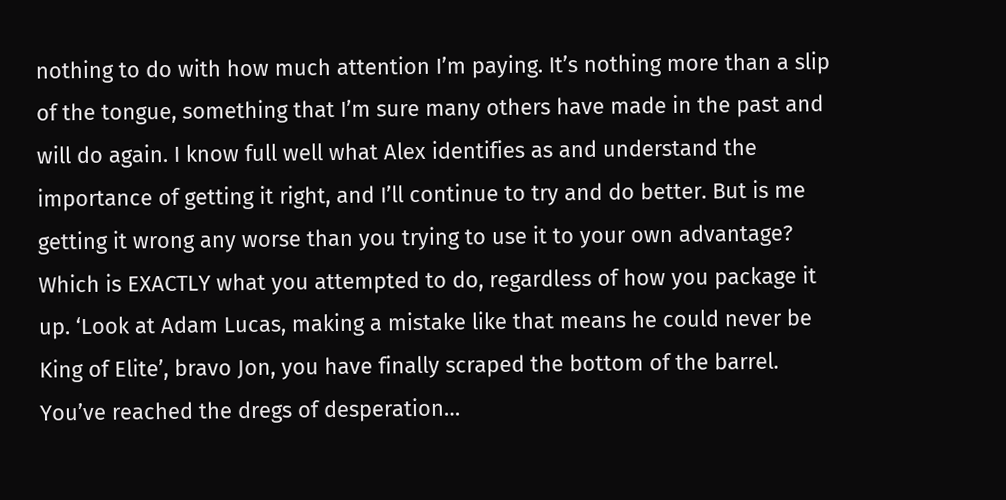nothing to do with how much attention I’m paying. It’s nothing more than a slip of the tongue, something that I’m sure many others have made in the past and will do again. I know full well what Alex identifies as and understand the importance of getting it right, and I’ll continue to try and do better. But is me getting it wrong any worse than you trying to use it to your own advantage? Which is EXACTLY what you attempted to do, regardless of how you package it up. ‘Look at Adam Lucas, making a mistake like that means he could never be King of Elite’, bravo Jon, you have finally scraped the bottom of the barrel. You’ve reached the dregs of desperation…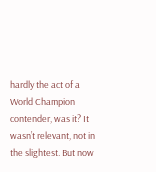hardly the act of a World Champion contender, was it? It wasn’t relevant, not in the slightest. But now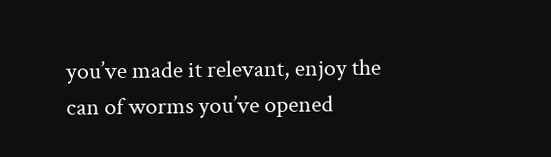you’ve made it relevant, enjoy the can of worms you’ve opened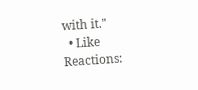with it."
  • Like
Reactions: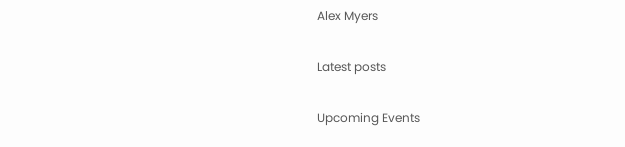Alex Myers

Latest posts

Upcoming Events